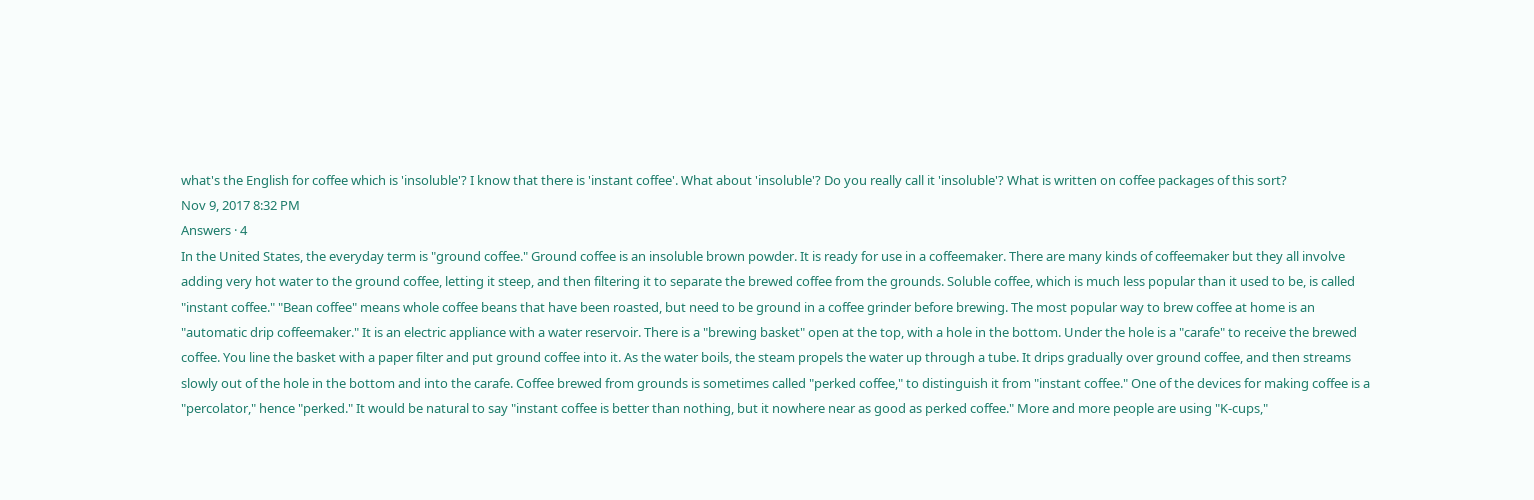what's the English for coffee which is 'insoluble'? I know that there is 'instant coffee'. What about 'insoluble'? Do you really call it 'insoluble'? What is written on coffee packages of this sort?
Nov 9, 2017 8:32 PM
Answers · 4
In the United States, the everyday term is "ground coffee." Ground coffee is an insoluble brown powder. It is ready for use in a coffeemaker. There are many kinds of coffeemaker but they all involve adding very hot water to the ground coffee, letting it steep, and then filtering it to separate the brewed coffee from the grounds. Soluble coffee, which is much less popular than it used to be, is called "instant coffee." "Bean coffee" means whole coffee beans that have been roasted, but need to be ground in a coffee grinder before brewing. The most popular way to brew coffee at home is an "automatic drip coffeemaker." It is an electric appliance with a water reservoir. There is a "brewing basket" open at the top, with a hole in the bottom. Under the hole is a "carafe" to receive the brewed coffee. You line the basket with a paper filter and put ground coffee into it. As the water boils, the steam propels the water up through a tube. It drips gradually over ground coffee, and then streams slowly out of the hole in the bottom and into the carafe. Coffee brewed from grounds is sometimes called "perked coffee," to distinguish it from "instant coffee." One of the devices for making coffee is a "percolator," hence "perked." It would be natural to say "instant coffee is better than nothing, but it nowhere near as good as perked coffee." More and more people are using "K-cups,"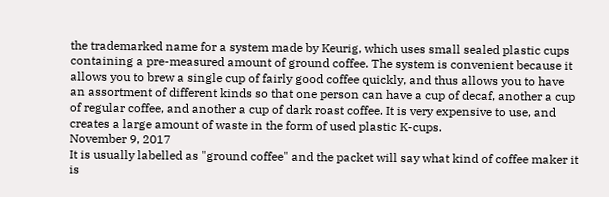the trademarked name for a system made by Keurig, which uses small sealed plastic cups containing a pre-measured amount of ground coffee. The system is convenient because it allows you to brew a single cup of fairly good coffee quickly, and thus allows you to have an assortment of different kinds so that one person can have a cup of decaf, another a cup of regular coffee, and another a cup of dark roast coffee. It is very expensive to use, and creates a large amount of waste in the form of used plastic K-cups.
November 9, 2017
It is usually labelled as "ground coffee" and the packet will say what kind of coffee maker it is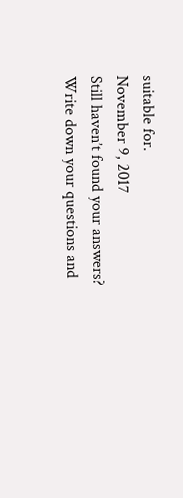suitable for.
November 9, 2017
Still haven’t found your answers?
Write down your questions and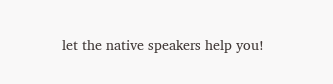let the native speakers help you!